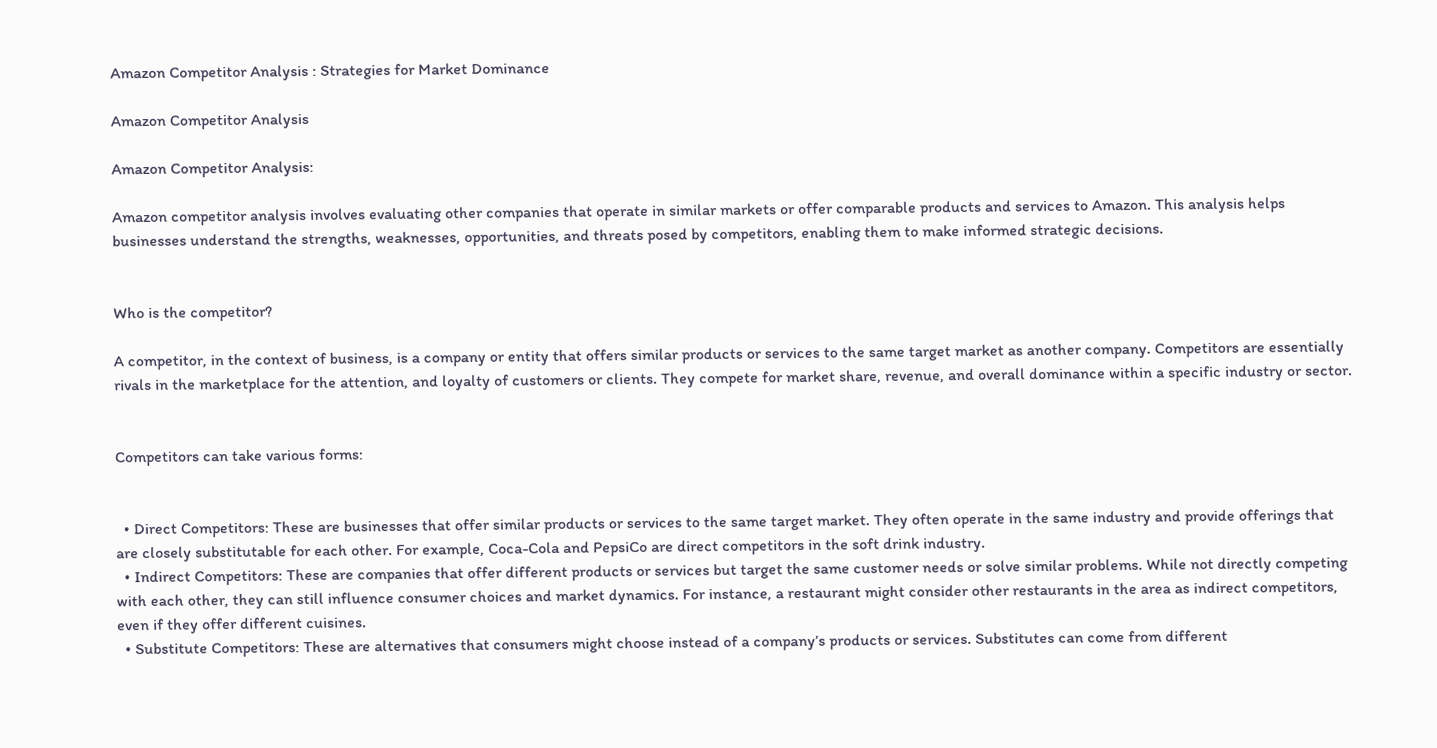Amazon Competitor Analysis : Strategies for Market Dominance

Amazon Competitor Analysis

Amazon Competitor Analysis:

Amazon competitor analysis involves evaluating other companies that operate in similar markets or offer comparable products and services to Amazon. This analysis helps businesses understand the strengths, weaknesses, opportunities, and threats posed by competitors, enabling them to make informed strategic decisions.


Who is the competitor?

A competitor, in the context of business, is a company or entity that offers similar products or services to the same target market as another company. Competitors are essentially rivals in the marketplace for the attention, and loyalty of customers or clients. They compete for market share, revenue, and overall dominance within a specific industry or sector.


Competitors can take various forms:


  • Direct Competitors: These are businesses that offer similar products or services to the same target market. They often operate in the same industry and provide offerings that are closely substitutable for each other. For example, Coca-Cola and PepsiCo are direct competitors in the soft drink industry.
  • Indirect Competitors: These are companies that offer different products or services but target the same customer needs or solve similar problems. While not directly competing with each other, they can still influence consumer choices and market dynamics. For instance, a restaurant might consider other restaurants in the area as indirect competitors, even if they offer different cuisines.
  • Substitute Competitors: These are alternatives that consumers might choose instead of a company’s products or services. Substitutes can come from different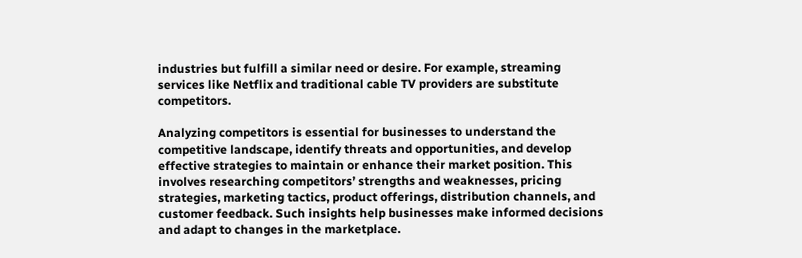industries but fulfill a similar need or desire. For example, streaming services like Netflix and traditional cable TV providers are substitute competitors.

Analyzing competitors is essential for businesses to understand the competitive landscape, identify threats and opportunities, and develop effective strategies to maintain or enhance their market position. This involves researching competitors’ strengths and weaknesses, pricing strategies, marketing tactics, product offerings, distribution channels, and customer feedback. Such insights help businesses make informed decisions and adapt to changes in the marketplace.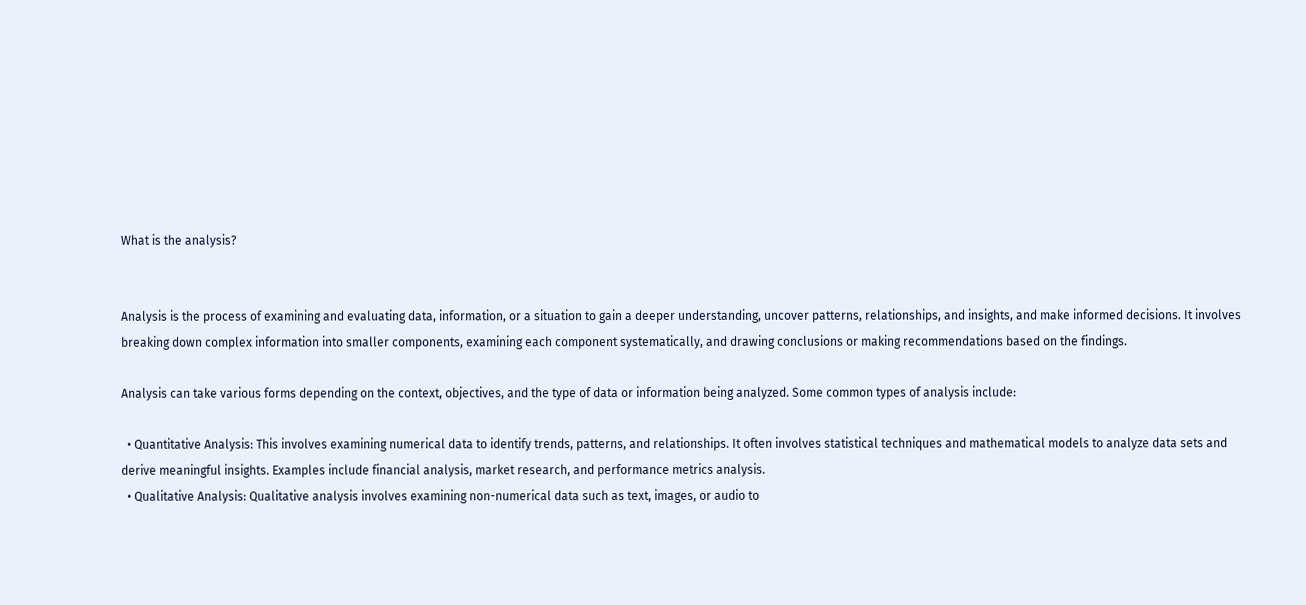What is the analysis?


Analysis is the process of examining and evaluating data, information, or a situation to gain a deeper understanding, uncover patterns, relationships, and insights, and make informed decisions. It involves breaking down complex information into smaller components, examining each component systematically, and drawing conclusions or making recommendations based on the findings.

Analysis can take various forms depending on the context, objectives, and the type of data or information being analyzed. Some common types of analysis include:

  • Quantitative Analysis: This involves examining numerical data to identify trends, patterns, and relationships. It often involves statistical techniques and mathematical models to analyze data sets and derive meaningful insights. Examples include financial analysis, market research, and performance metrics analysis.
  • Qualitative Analysis: Qualitative analysis involves examining non-numerical data such as text, images, or audio to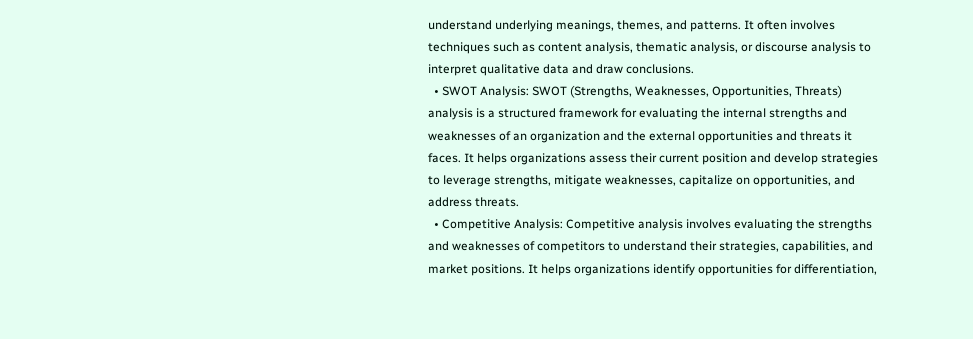understand underlying meanings, themes, and patterns. It often involves techniques such as content analysis, thematic analysis, or discourse analysis to interpret qualitative data and draw conclusions.
  • SWOT Analysis: SWOT (Strengths, Weaknesses, Opportunities, Threats) analysis is a structured framework for evaluating the internal strengths and weaknesses of an organization and the external opportunities and threats it faces. It helps organizations assess their current position and develop strategies to leverage strengths, mitigate weaknesses, capitalize on opportunities, and address threats.
  • Competitive Analysis: Competitive analysis involves evaluating the strengths and weaknesses of competitors to understand their strategies, capabilities, and market positions. It helps organizations identify opportunities for differentiation,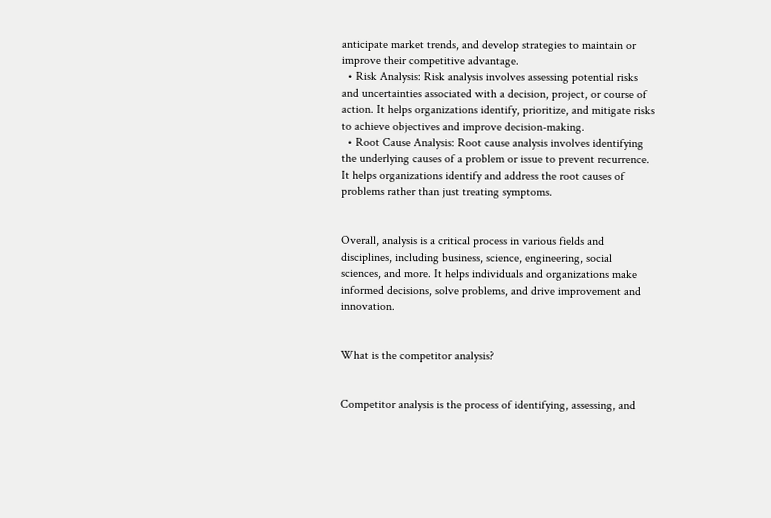anticipate market trends, and develop strategies to maintain or improve their competitive advantage.
  • Risk Analysis: Risk analysis involves assessing potential risks and uncertainties associated with a decision, project, or course of action. It helps organizations identify, prioritize, and mitigate risks to achieve objectives and improve decision-making.
  • Root Cause Analysis: Root cause analysis involves identifying the underlying causes of a problem or issue to prevent recurrence. It helps organizations identify and address the root causes of problems rather than just treating symptoms.


Overall, analysis is a critical process in various fields and disciplines, including business, science, engineering, social sciences, and more. It helps individuals and organizations make informed decisions, solve problems, and drive improvement and innovation.


What is the competitor analysis?


Competitor analysis is the process of identifying, assessing, and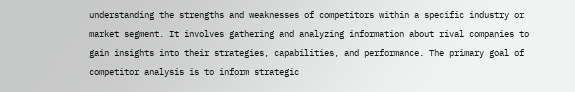understanding the strengths and weaknesses of competitors within a specific industry or market segment. It involves gathering and analyzing information about rival companies to gain insights into their strategies, capabilities, and performance. The primary goal of competitor analysis is to inform strategic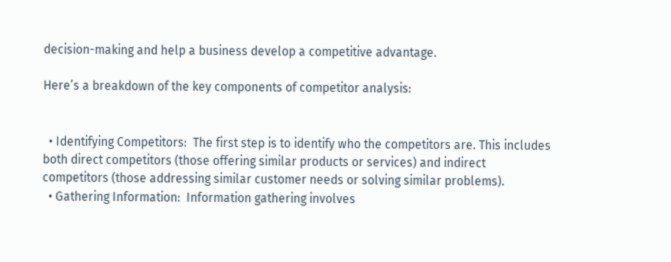decision-making and help a business develop a competitive advantage.

Here’s a breakdown of the key components of competitor analysis:


  • Identifying Competitors:  The first step is to identify who the competitors are. This includes both direct competitors (those offering similar products or services) and indirect competitors (those addressing similar customer needs or solving similar problems).
  • Gathering Information:  Information gathering involves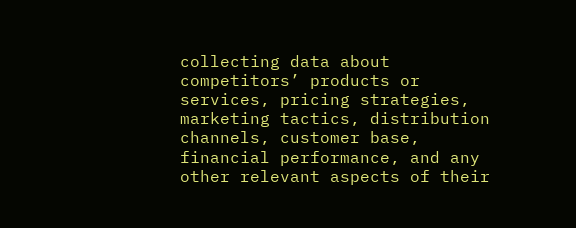collecting data about competitors’ products or services, pricing strategies, marketing tactics, distribution channels, customer base, financial performance, and any other relevant aspects of their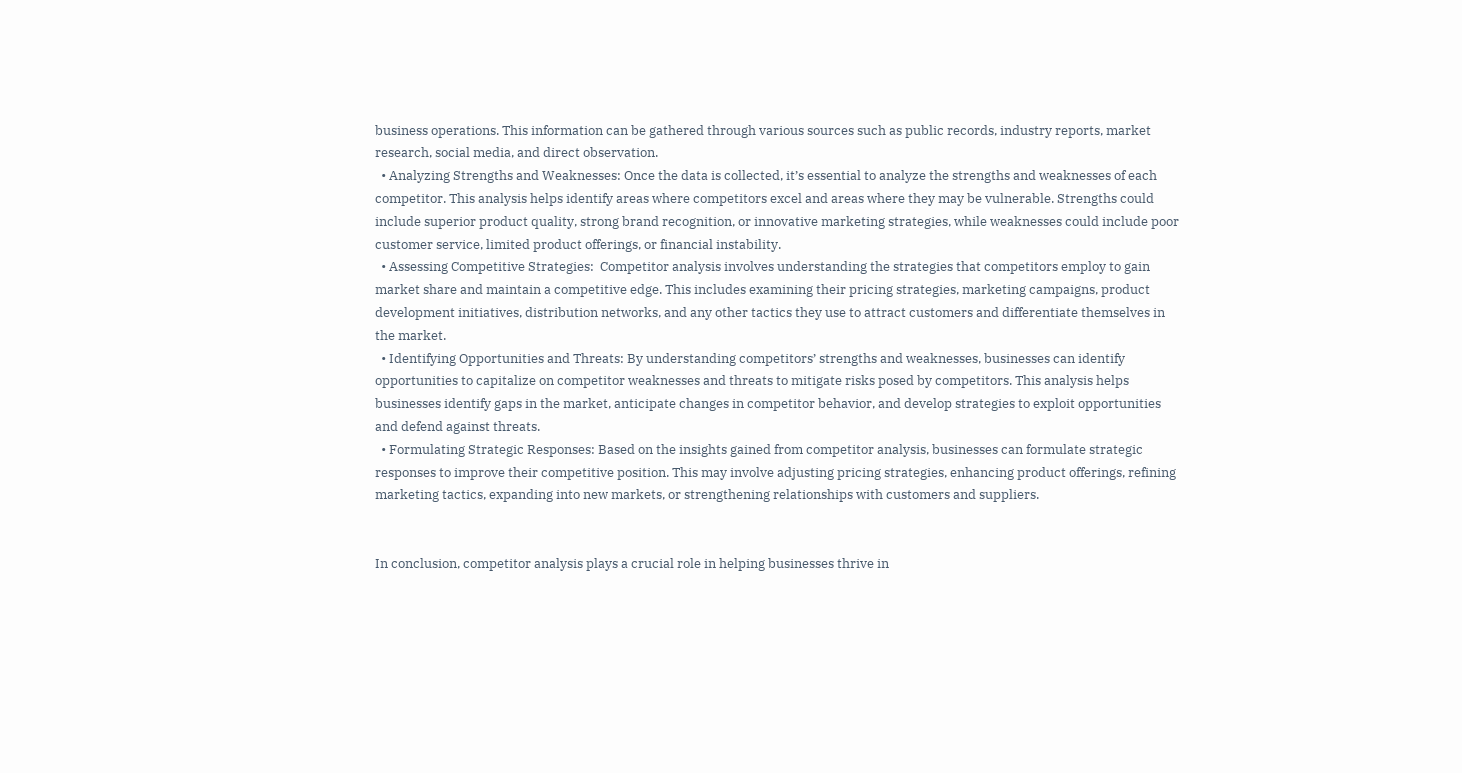business operations. This information can be gathered through various sources such as public records, industry reports, market research, social media, and direct observation.
  • Analyzing Strengths and Weaknesses: Once the data is collected, it’s essential to analyze the strengths and weaknesses of each competitor. This analysis helps identify areas where competitors excel and areas where they may be vulnerable. Strengths could include superior product quality, strong brand recognition, or innovative marketing strategies, while weaknesses could include poor customer service, limited product offerings, or financial instability.
  • Assessing Competitive Strategies:  Competitor analysis involves understanding the strategies that competitors employ to gain market share and maintain a competitive edge. This includes examining their pricing strategies, marketing campaigns, product development initiatives, distribution networks, and any other tactics they use to attract customers and differentiate themselves in the market.
  • Identifying Opportunities and Threats: By understanding competitors’ strengths and weaknesses, businesses can identify opportunities to capitalize on competitor weaknesses and threats to mitigate risks posed by competitors. This analysis helps businesses identify gaps in the market, anticipate changes in competitor behavior, and develop strategies to exploit opportunities and defend against threats.
  • Formulating Strategic Responses: Based on the insights gained from competitor analysis, businesses can formulate strategic responses to improve their competitive position. This may involve adjusting pricing strategies, enhancing product offerings, refining marketing tactics, expanding into new markets, or strengthening relationships with customers and suppliers.


In conclusion, competitor analysis plays a crucial role in helping businesses thrive in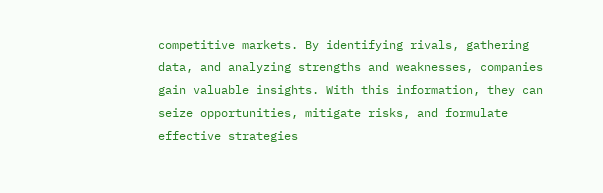competitive markets. By identifying rivals, gathering data, and analyzing strengths and weaknesses, companies gain valuable insights. With this information, they can seize opportunities, mitigate risks, and formulate effective strategies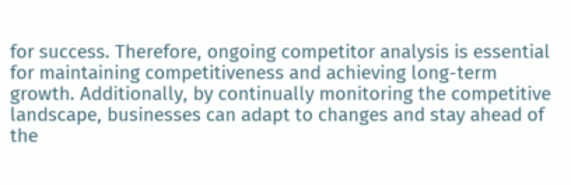for success. Therefore, ongoing competitor analysis is essential for maintaining competitiveness and achieving long-term growth. Additionally, by continually monitoring the competitive landscape, businesses can adapt to changes and stay ahead of the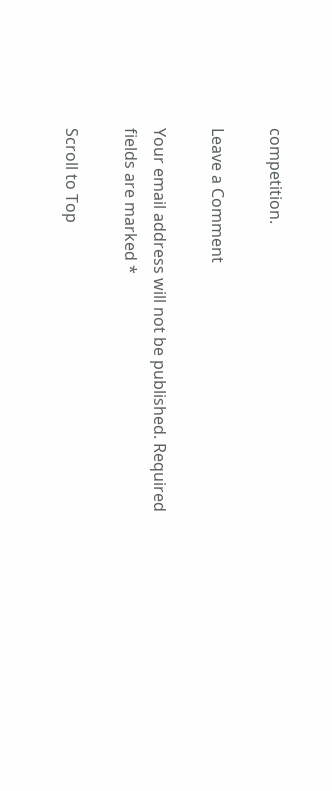competition.

Leave a Comment

Your email address will not be published. Required fields are marked *

Scroll to Top